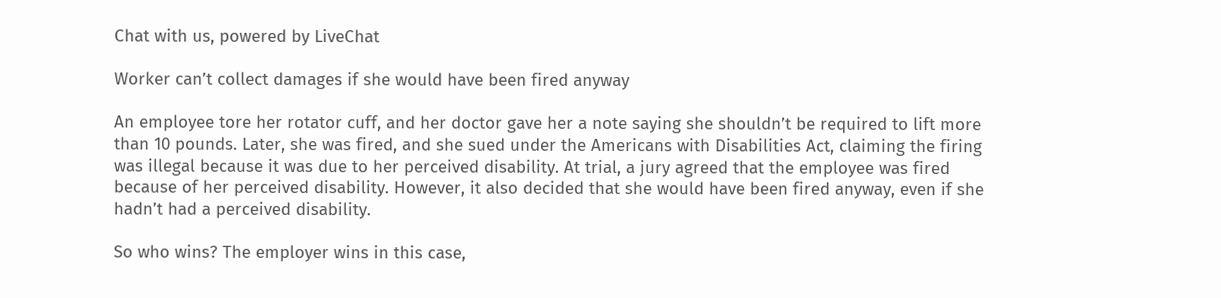Chat with us, powered by LiveChat

Worker can’t collect damages if she would have been fired anyway

An employee tore her rotator cuff, and her doctor gave her a note saying she shouldn’t be required to lift more than 10 pounds. Later, she was fired, and she sued under the Americans with Disabilities Act, claiming the firing was illegal because it was due to her perceived disability. At trial, a jury agreed that the employee was fired because of her perceived disability. However, it also decided that she would have been fired anyway, even if she hadn’t had a perceived disability.

So who wins? The employer wins in this case,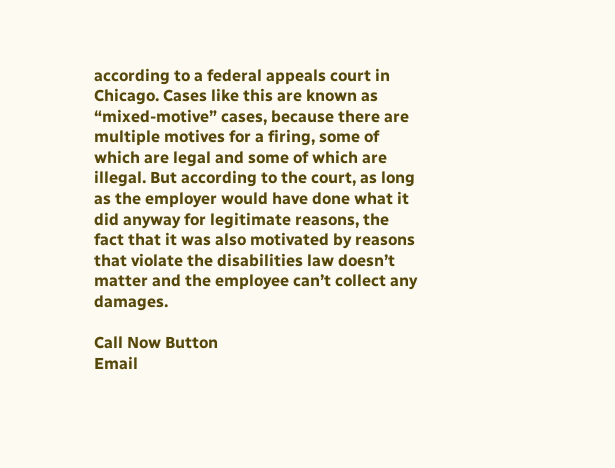according to a federal appeals court in Chicago. Cases like this are known as “mixed-motive” cases, because there are multiple motives for a firing, some of which are legal and some of which are illegal. But according to the court, as long as the employer would have done what it did anyway for legitimate reasons, the fact that it was also motivated by reasons that violate the disabilities law doesn’t matter and the employee can’t collect any damages.

Call Now Button
Email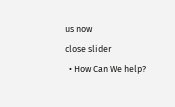us now
close slider
  • How Can We help?